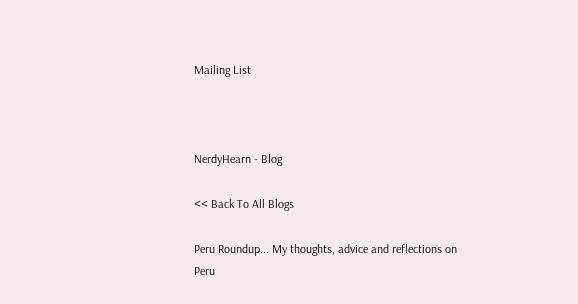Mailing List



NerdyHearn - Blog

<< Back To All Blogs

Peru Roundup... My thoughts, advice and reflections on Peru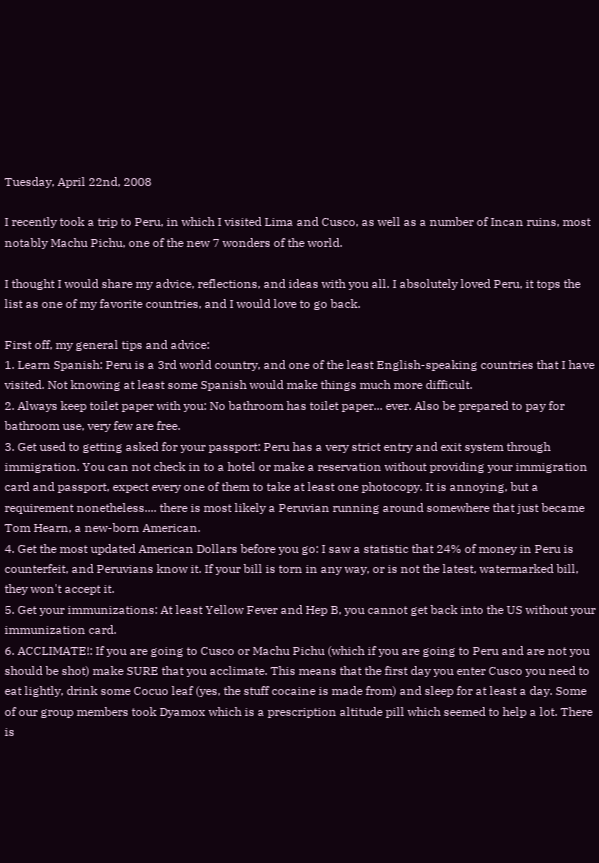Tuesday, April 22nd, 2008

I recently took a trip to Peru, in which I visited Lima and Cusco, as well as a number of Incan ruins, most notably Machu Pichu, one of the new 7 wonders of the world.

I thought I would share my advice, reflections, and ideas with you all. I absolutely loved Peru, it tops the list as one of my favorite countries, and I would love to go back.

First off, my general tips and advice:
1. Learn Spanish: Peru is a 3rd world country, and one of the least English-speaking countries that I have visited. Not knowing at least some Spanish would make things much more difficult.
2. Always keep toilet paper with you: No bathroom has toilet paper... ever. Also be prepared to pay for bathroom use, very few are free.
3. Get used to getting asked for your passport: Peru has a very strict entry and exit system through immigration. You can not check in to a hotel or make a reservation without providing your immigration card and passport, expect every one of them to take at least one photocopy. It is annoying, but a requirement nonetheless.... there is most likely a Peruvian running around somewhere that just became Tom Hearn, a new-born American.
4. Get the most updated American Dollars before you go: I saw a statistic that 24% of money in Peru is counterfeit, and Peruvians know it. If your bill is torn in any way, or is not the latest, watermarked bill, they won't accept it.
5. Get your immunizations: At least Yellow Fever and Hep B, you cannot get back into the US without your immunization card.
6. ACCLIMATE!: If you are going to Cusco or Machu Pichu (which if you are going to Peru and are not you should be shot) make SURE that you acclimate. This means that the first day you enter Cusco you need to eat lightly, drink some Cocuo leaf (yes, the stuff cocaine is made from) and sleep for at least a day. Some of our group members took Dyamox which is a prescription altitude pill which seemed to help a lot. There is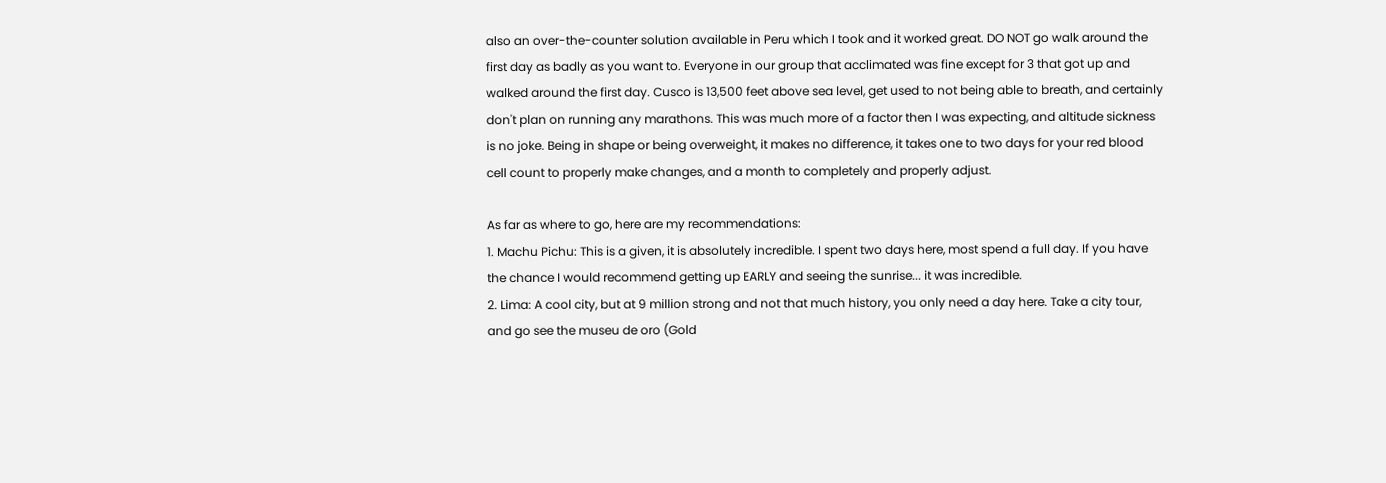also an over-the-counter solution available in Peru which I took and it worked great. DO NOT go walk around the first day as badly as you want to. Everyone in our group that acclimated was fine except for 3 that got up and walked around the first day. Cusco is 13,500 feet above sea level, get used to not being able to breath, and certainly don't plan on running any marathons. This was much more of a factor then I was expecting, and altitude sickness is no joke. Being in shape or being overweight, it makes no difference, it takes one to two days for your red blood cell count to properly make changes, and a month to completely and properly adjust.

As far as where to go, here are my recommendations:
1. Machu Pichu: This is a given, it is absolutely incredible. I spent two days here, most spend a full day. If you have the chance I would recommend getting up EARLY and seeing the sunrise... it was incredible.
2. Lima: A cool city, but at 9 million strong and not that much history, you only need a day here. Take a city tour, and go see the museu de oro (Gold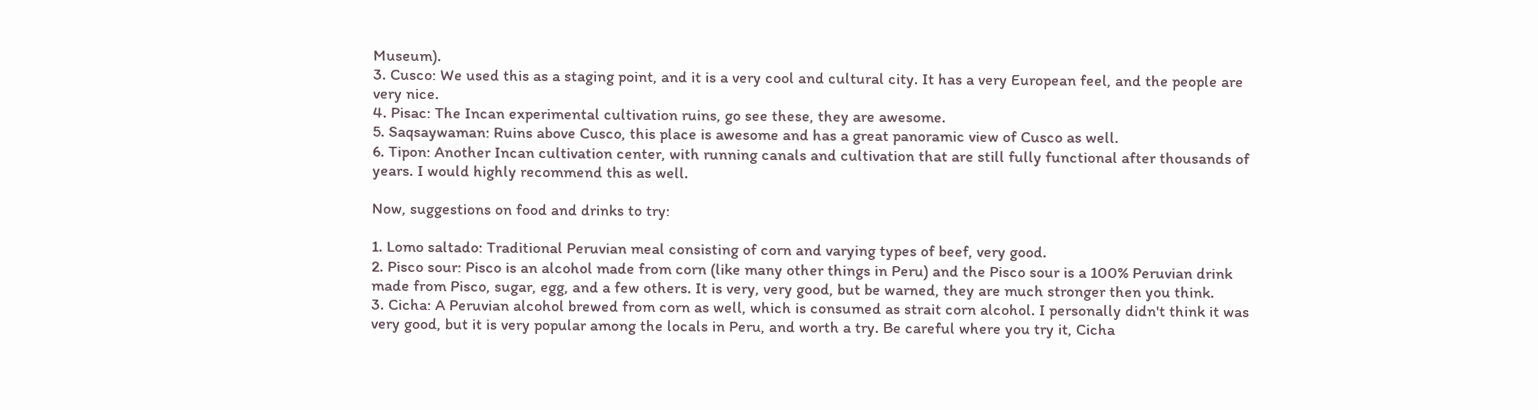Museum).
3. Cusco: We used this as a staging point, and it is a very cool and cultural city. It has a very European feel, and the people are very nice.
4. Pisac: The Incan experimental cultivation ruins, go see these, they are awesome.
5. Saqsaywaman: Ruins above Cusco, this place is awesome and has a great panoramic view of Cusco as well.
6. Tipon: Another Incan cultivation center, with running canals and cultivation that are still fully functional after thousands of years. I would highly recommend this as well.

Now, suggestions on food and drinks to try:

1. Lomo saltado: Traditional Peruvian meal consisting of corn and varying types of beef, very good.
2. Pisco sour: Pisco is an alcohol made from corn (like many other things in Peru) and the Pisco sour is a 100% Peruvian drink made from Pisco, sugar, egg, and a few others. It is very, very good, but be warned, they are much stronger then you think.
3. Cicha: A Peruvian alcohol brewed from corn as well, which is consumed as strait corn alcohol. I personally didn't think it was very good, but it is very popular among the locals in Peru, and worth a try. Be careful where you try it, Cicha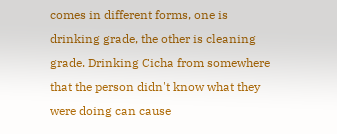comes in different forms, one is drinking grade, the other is cleaning grade. Drinking Cicha from somewhere that the person didn't know what they were doing can cause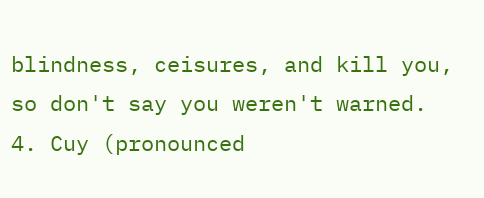blindness, ceisures, and kill you, so don't say you weren't warned.
4. Cuy (pronounced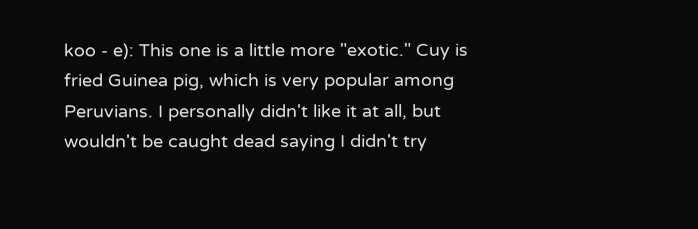koo - e): This one is a little more "exotic." Cuy is fried Guinea pig, which is very popular among Peruvians. I personally didn't like it at all, but wouldn't be caught dead saying I didn't try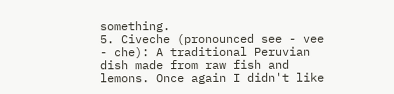something.
5. Civeche (pronounced see - vee - che): A traditional Peruvian dish made from raw fish and lemons. Once again I didn't like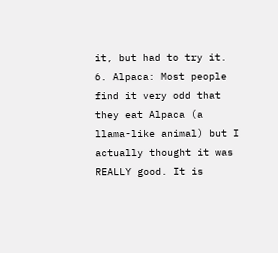it, but had to try it.
6. Alpaca: Most people find it very odd that they eat Alpaca (a llama-like animal) but I actually thought it was REALLY good. It is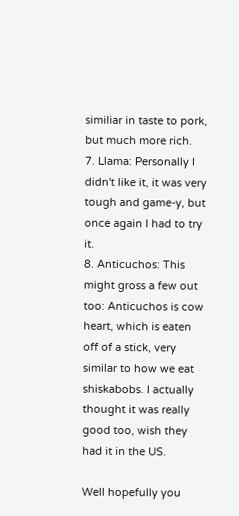similiar in taste to pork, but much more rich.
7. Llama: Personally I didn't like it, it was very tough and game-y, but once again I had to try it.
8. Anticuchos: This might gross a few out too: Anticuchos is cow heart, which is eaten off of a stick, very similar to how we eat shiskabobs. I actually thought it was really good too, wish they had it in the US.

Well hopefully you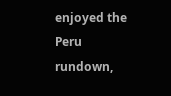enjoyed the Peru rundown,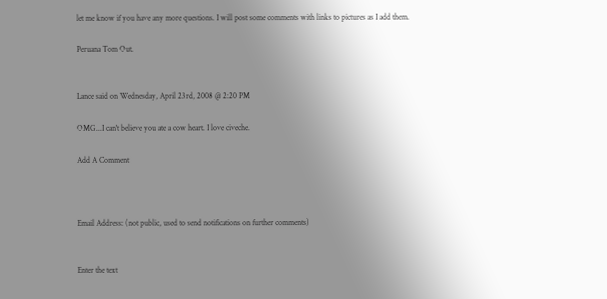let me know if you have any more questions. I will post some comments with links to pictures as I add them.

Peruana Tom Out.


Lance said on Wednesday, April 23rd, 2008 @ 2:20 PM

OMG...I can't believe you ate a cow heart. I love civeche.

Add A Comment



Email Address: (not public, used to send notifications on further comments)


Enter the text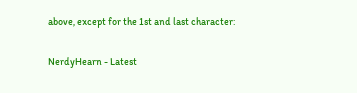above, except for the 1st and last character:

NerdyHearn - Latest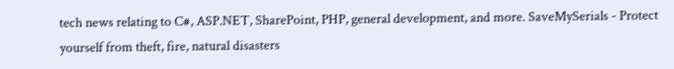tech news relating to C#, ASP.NET, SharePoint, PHP, general development, and more. SaveMySerials - Protect yourself from theft, fire, natural disasters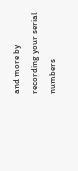and more by recording your serial numbers